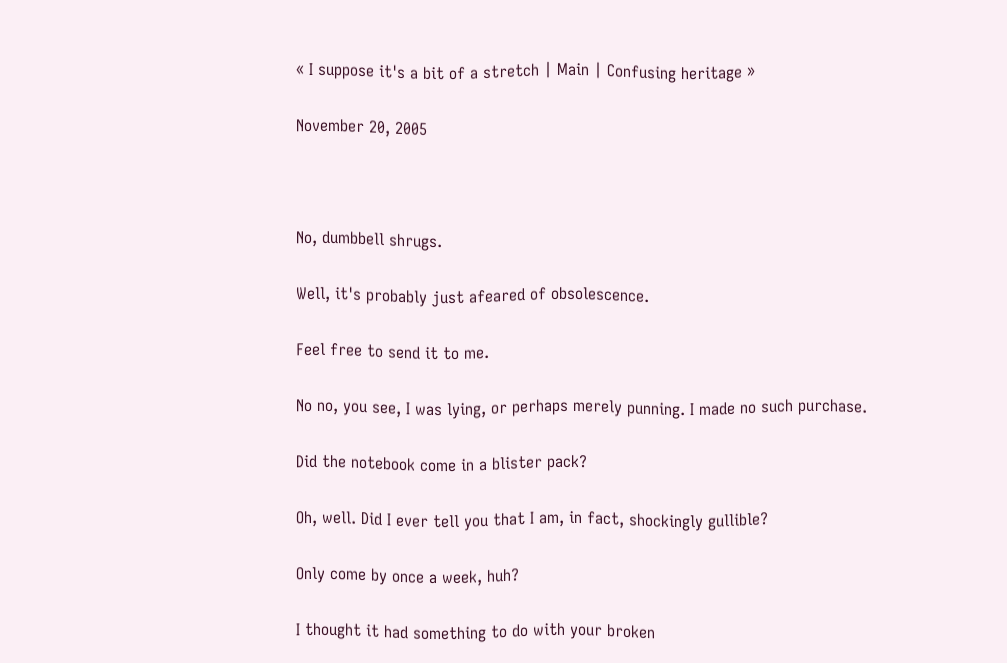« I suppose it's a bit of a stretch | Main | Confusing heritage »

November 20, 2005



No, dumbbell shrugs.

Well, it's probably just afeared of obsolescence.

Feel free to send it to me.

No no, you see, I was lying, or perhaps merely punning. I made no such purchase.

Did the notebook come in a blister pack?

Oh, well. Did I ever tell you that I am, in fact, shockingly gullible?

Only come by once a week, huh?

I thought it had something to do with your broken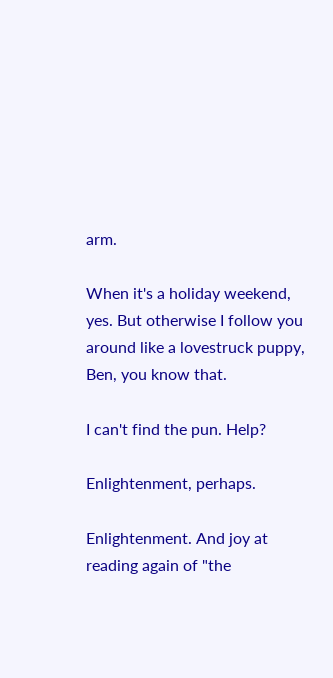arm.

When it's a holiday weekend, yes. But otherwise I follow you around like a lovestruck puppy, Ben, you know that.

I can't find the pun. Help?

Enlightenment, perhaps.

Enlightenment. And joy at reading again of "the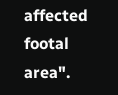affected footal area".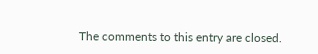The comments to this entry are closed.